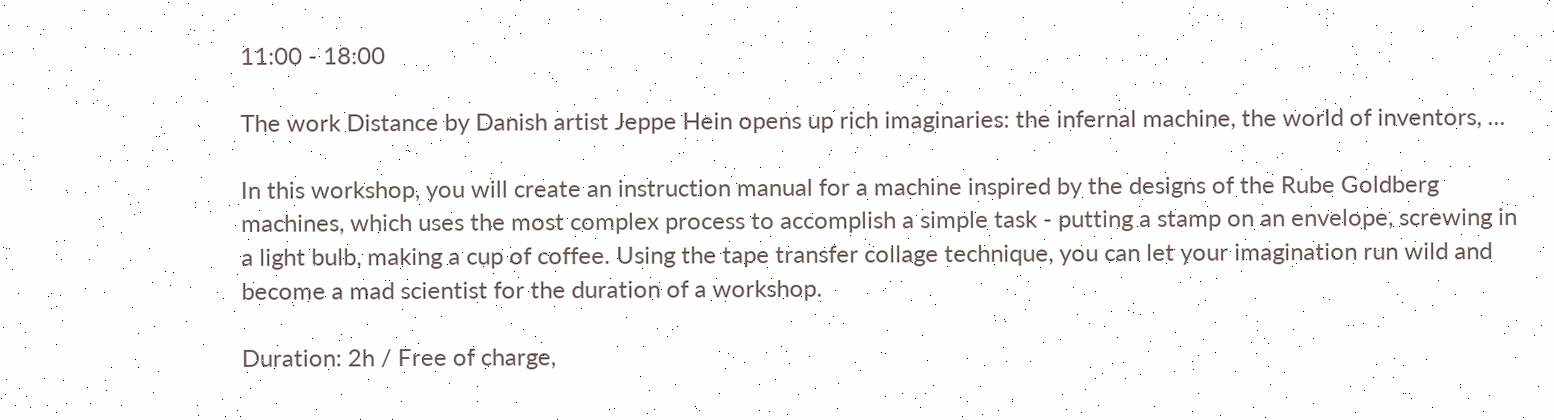11:00 - 18:00

The work Distance by Danish artist Jeppe Hein opens up rich imaginaries: the infernal machine, the world of inventors, ...

In this workshop, you will create an instruction manual for a machine inspired by the designs of the Rube Goldberg machines, which uses the most complex process to accomplish a simple task - putting a stamp on an envelope, screwing in a light bulb, making a cup of coffee. Using the tape transfer collage technique, you can let your imagination run wild and become a mad scientist for the duration of a workshop.

Duration: 2h / Free of charge,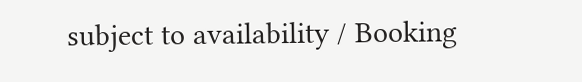subject to availability / Booking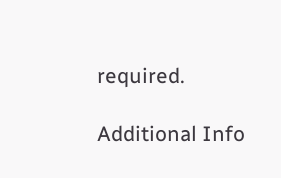required.

Additional Info